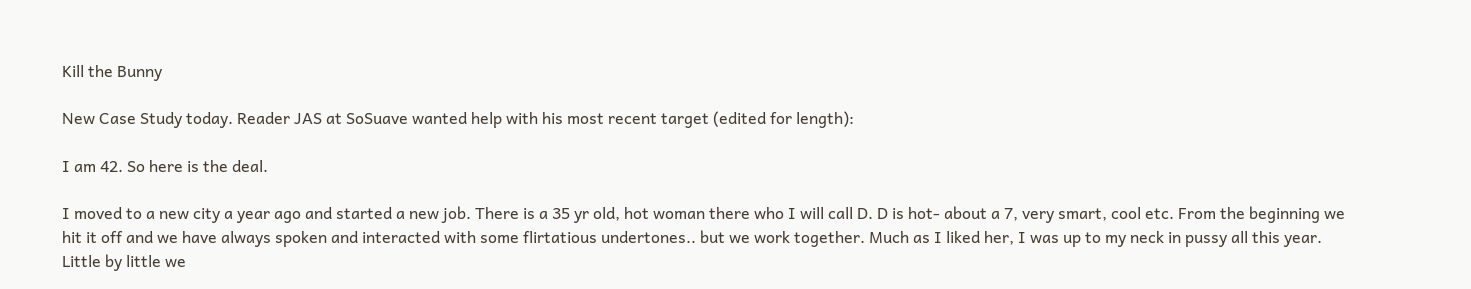Kill the Bunny

New Case Study today. Reader JAS at SoSuave wanted help with his most recent target (edited for length):

I am 42. So here is the deal.

I moved to a new city a year ago and started a new job. There is a 35 yr old, hot woman there who I will call D. D is hot- about a 7, very smart, cool etc. From the beginning we hit it off and we have always spoken and interacted with some flirtatious undertones.. but we work together. Much as I liked her, I was up to my neck in pussy all this year. Little by little we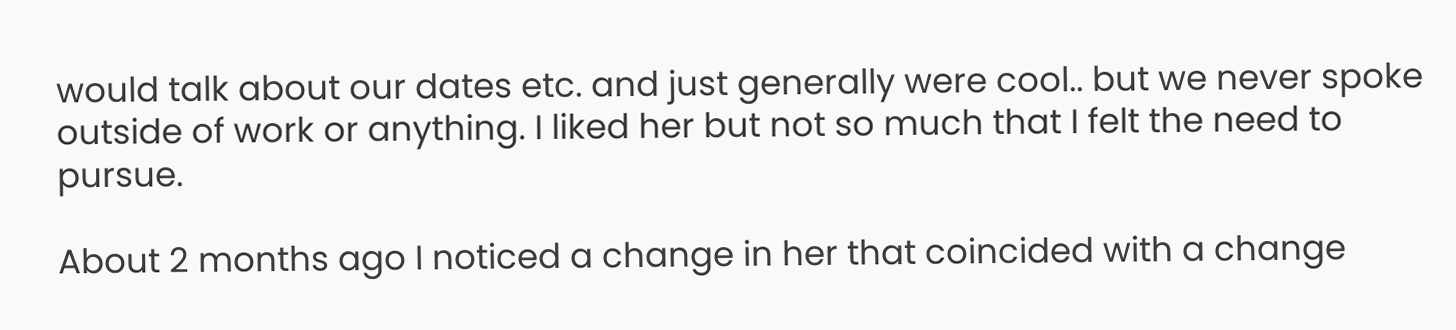would talk about our dates etc. and just generally were cool.. but we never spoke outside of work or anything. I liked her but not so much that I felt the need to pursue.

About 2 months ago I noticed a change in her that coincided with a change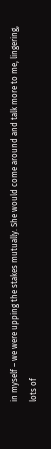in myself – we were upping the stakes mutually. She would come around and talk more to me, lingering, lots of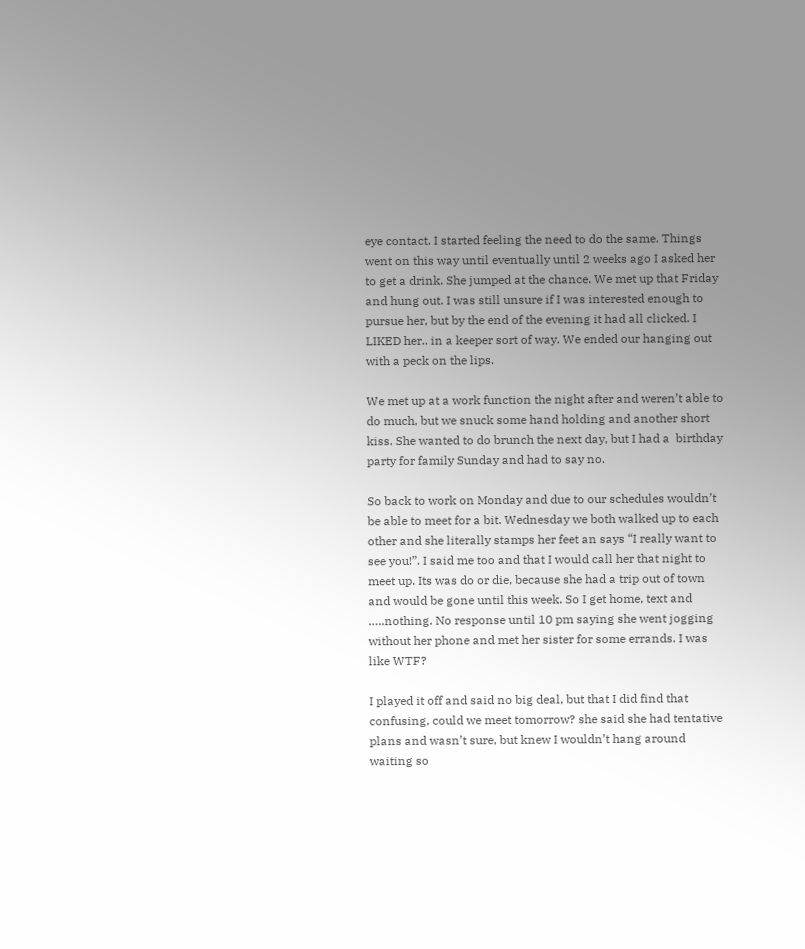eye contact. I started feeling the need to do the same. Things went on this way until eventually until 2 weeks ago I asked her to get a drink. She jumped at the chance. We met up that Friday and hung out. I was still unsure if I was interested enough to pursue her, but by the end of the evening it had all clicked. I LIKED her.. in a keeper sort of way. We ended our hanging out with a peck on the lips.

We met up at a work function the night after and weren’t able to do much, but we snuck some hand holding and another short kiss. She wanted to do brunch the next day, but I had a  birthday party for family Sunday and had to say no.

So back to work on Monday and due to our schedules wouldn’t be able to meet for a bit. Wednesday we both walked up to each other and she literally stamps her feet an says “I really want to see you!”. I said me too and that I would call her that night to meet up. Its was do or die, because she had a trip out of town and would be gone until this week. So I get home, text and …..nothing. No response until 10 pm saying she went jogging without her phone and met her sister for some errands. I was like WTF?

I played it off and said no big deal, but that I did find that confusing, could we meet tomorrow? she said she had tentative plans and wasn’t sure, but knew I wouldn’t hang around waiting so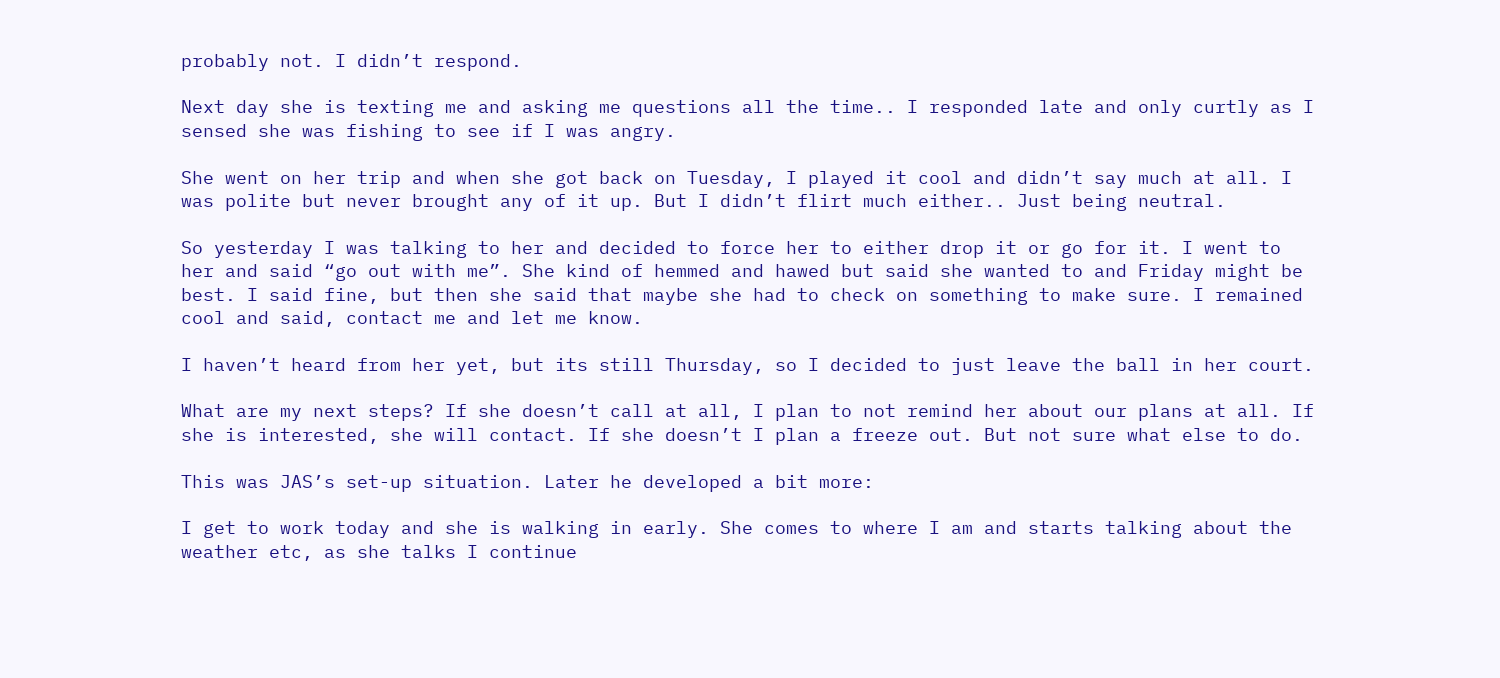probably not. I didn’t respond.

Next day she is texting me and asking me questions all the time.. I responded late and only curtly as I sensed she was fishing to see if I was angry.

She went on her trip and when she got back on Tuesday, I played it cool and didn’t say much at all. I was polite but never brought any of it up. But I didn’t flirt much either.. Just being neutral.

So yesterday I was talking to her and decided to force her to either drop it or go for it. I went to her and said “go out with me”. She kind of hemmed and hawed but said she wanted to and Friday might be best. I said fine, but then she said that maybe she had to check on something to make sure. I remained cool and said, contact me and let me know.

I haven’t heard from her yet, but its still Thursday, so I decided to just leave the ball in her court.

What are my next steps? If she doesn’t call at all, I plan to not remind her about our plans at all. If she is interested, she will contact. If she doesn’t I plan a freeze out. But not sure what else to do.

This was JAS’s set-up situation. Later he developed a bit more:

I get to work today and she is walking in early. She comes to where I am and starts talking about the weather etc, as she talks I continue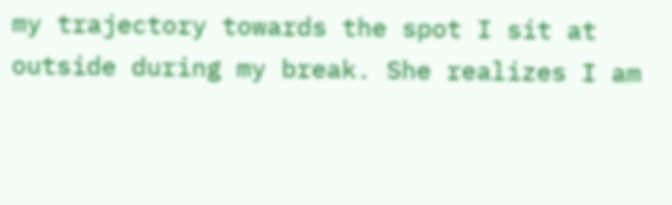my trajectory towards the spot I sit at outside during my break. She realizes I am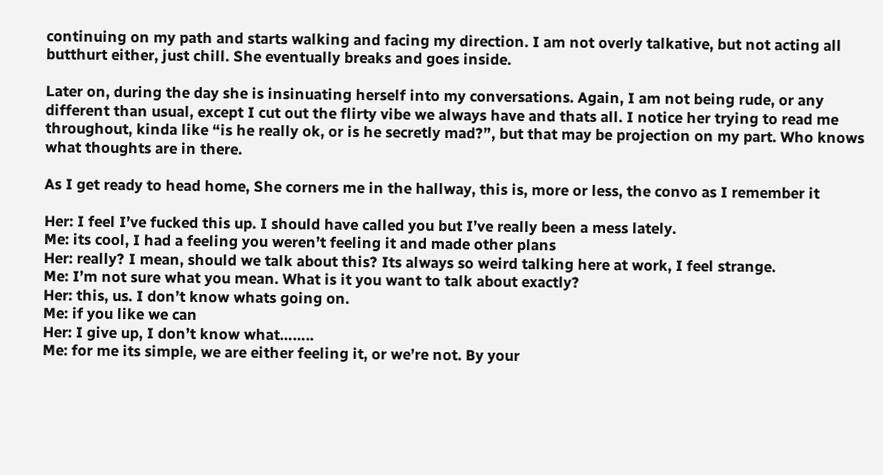continuing on my path and starts walking and facing my direction. I am not overly talkative, but not acting all butthurt either, just chill. She eventually breaks and goes inside.

Later on, during the day she is insinuating herself into my conversations. Again, I am not being rude, or any different than usual, except I cut out the flirty vibe we always have and thats all. I notice her trying to read me throughout, kinda like “is he really ok, or is he secretly mad?”, but that may be projection on my part. Who knows what thoughts are in there.

As I get ready to head home, She corners me in the hallway, this is, more or less, the convo as I remember it

Her: I feel I’ve fucked this up. I should have called you but I’ve really been a mess lately.
Me: its cool, I had a feeling you weren’t feeling it and made other plans
Her: really? I mean, should we talk about this? Its always so weird talking here at work, I feel strange.
Me: I’m not sure what you mean. What is it you want to talk about exactly?
Her: this, us. I don’t know whats going on.
Me: if you like we can
Her: I give up, I don’t know what……..
Me: for me its simple, we are either feeling it, or we’re not. By your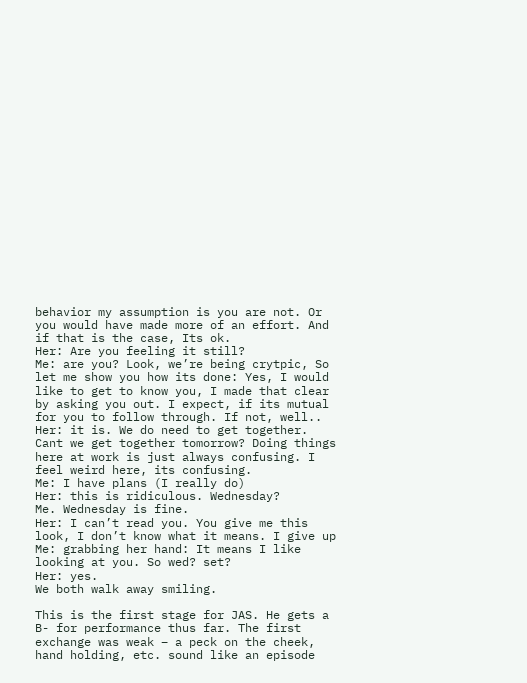behavior my assumption is you are not. Or you would have made more of an effort. And if that is the case, Its ok.
Her: Are you feeling it still?
Me: are you? Look, we’re being crytpic, So let me show you how its done: Yes, I would like to get to know you, I made that clear by asking you out. I expect, if its mutual for you to follow through. If not, well..
Her: it is. We do need to get together. Cant we get together tomorrow? Doing things here at work is just always confusing. I feel weird here, its confusing.
Me: I have plans (I really do)
Her: this is ridiculous. Wednesday?
Me. Wednesday is fine.
Her: I can’t read you. You give me this look, I don’t know what it means. I give up
Me: grabbing her hand: It means I like looking at you. So wed? set?
Her: yes.
We both walk away smiling.

This is the first stage for JAS. He gets a B- for performance thus far. The first exchange was weak – a peck on the cheek, hand holding, etc. sound like an episode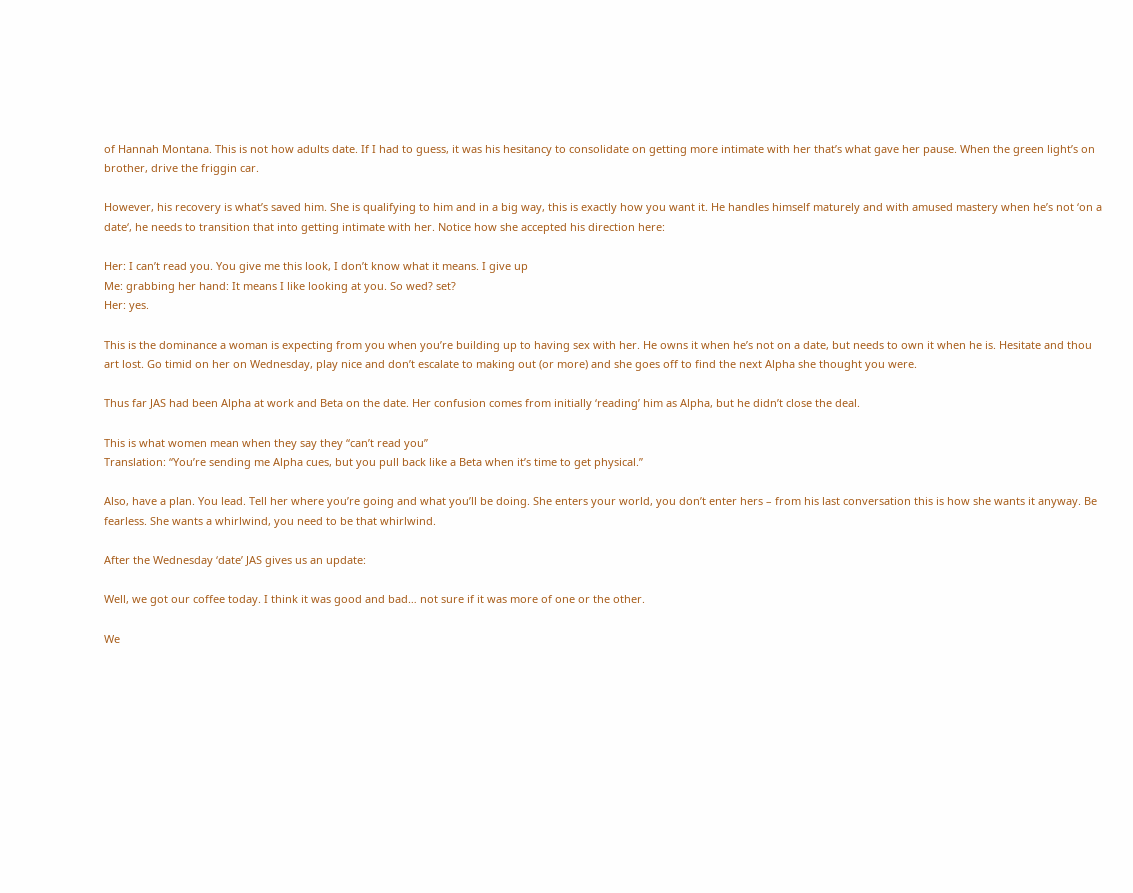of Hannah Montana. This is not how adults date. If I had to guess, it was his hesitancy to consolidate on getting more intimate with her that’s what gave her pause. When the green light’s on brother, drive the friggin car.

However, his recovery is what’s saved him. She is qualifying to him and in a big way, this is exactly how you want it. He handles himself maturely and with amused mastery when he’s not ‘on a date‘, he needs to transition that into getting intimate with her. Notice how she accepted his direction here:

Her: I can’t read you. You give me this look, I don’t know what it means. I give up
Me: grabbing her hand: It means I like looking at you. So wed? set?
Her: yes.

This is the dominance a woman is expecting from you when you’re building up to having sex with her. He owns it when he’s not on a date, but needs to own it when he is. Hesitate and thou art lost. Go timid on her on Wednesday, play nice and don’t escalate to making out (or more) and she goes off to find the next Alpha she thought you were.

Thus far JAS had been Alpha at work and Beta on the date. Her confusion comes from initially ‘reading’ him as Alpha, but he didn’t close the deal.

This is what women mean when they say they “can’t read you”
Translation: “You’re sending me Alpha cues, but you pull back like a Beta when it’s time to get physical.”

Also, have a plan. You lead. Tell her where you’re going and what you’ll be doing. She enters your world, you don’t enter hers – from his last conversation this is how she wants it anyway. Be fearless. She wants a whirlwind, you need to be that whirlwind.

After the Wednesday ‘date’ JAS gives us an update:

Well, we got our coffee today. I think it was good and bad… not sure if it was more of one or the other.

We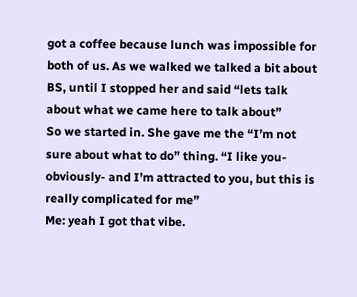got a coffee because lunch was impossible for both of us. As we walked we talked a bit about BS, until I stopped her and said “lets talk about what we came here to talk about”
So we started in. She gave me the “I’m not sure about what to do” thing. “I like you- obviously- and I’m attracted to you, but this is really complicated for me”
Me: yeah I got that vibe.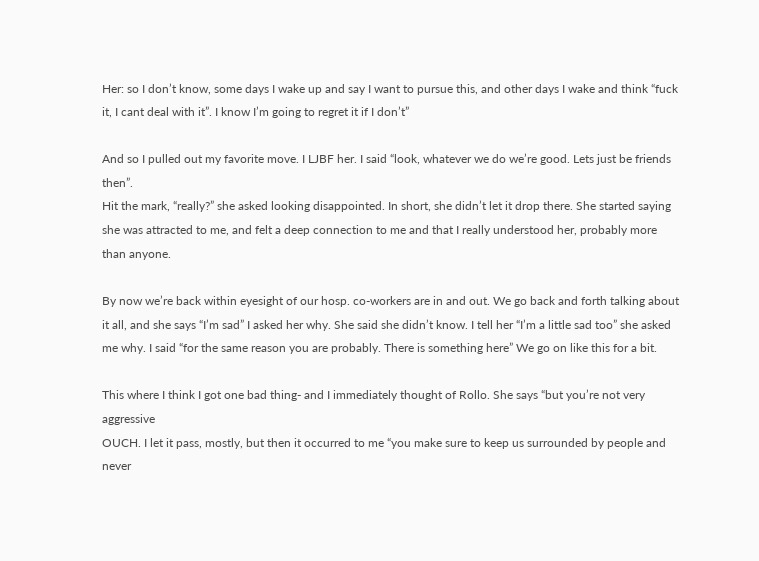Her: so I don’t know, some days I wake up and say I want to pursue this, and other days I wake and think “fuck it, I cant deal with it”. I know I’m going to regret it if I don’t”

And so I pulled out my favorite move. I LJBF her. I said “look, whatever we do we’re good. Lets just be friends then”.
Hit the mark, “really?” she asked looking disappointed. In short, she didn’t let it drop there. She started saying she was attracted to me, and felt a deep connection to me and that I really understood her, probably more than anyone.

By now we’re back within eyesight of our hosp. co-workers are in and out. We go back and forth talking about it all, and she says “I’m sad” I asked her why. She said she didn’t know. I tell her “I’m a little sad too” she asked me why. I said “for the same reason you are probably. There is something here” We go on like this for a bit.

This where I think I got one bad thing- and I immediately thought of Rollo. She says “but you’re not very aggressive
OUCH. I let it pass, mostly, but then it occurred to me “you make sure to keep us surrounded by people and never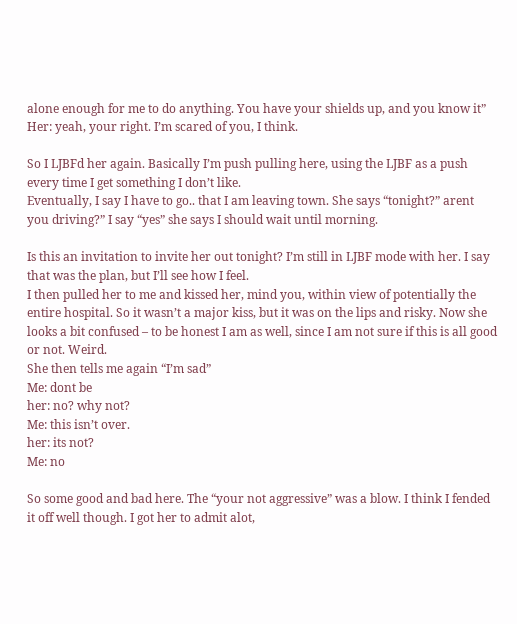alone enough for me to do anything. You have your shields up, and you know it”
Her: yeah, your right. I’m scared of you, I think.

So I LJBFd her again. Basically I’m push pulling here, using the LJBF as a push every time I get something I don’t like.
Eventually, I say I have to go.. that I am leaving town. She says “tonight?” arent you driving?” I say “yes” she says I should wait until morning.

Is this an invitation to invite her out tonight? I’m still in LJBF mode with her. I say that was the plan, but I’ll see how I feel.
I then pulled her to me and kissed her, mind you, within view of potentially the entire hospital. So it wasn’t a major kiss, but it was on the lips and risky. Now she looks a bit confused – to be honest I am as well, since I am not sure if this is all good or not. Weird.
She then tells me again “I’m sad”
Me: dont be
her: no? why not?
Me: this isn’t over.
her: its not?
Me: no

So some good and bad here. The “your not aggressive” was a blow. I think I fended it off well though. I got her to admit alot,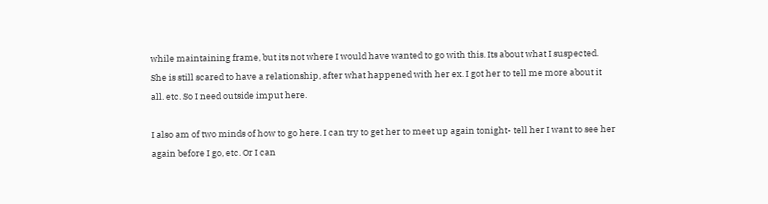while maintaining frame, but its not where I would have wanted to go with this. Its about what I suspected. She is still scared to have a relationship, after what happened with her ex. I got her to tell me more about it all. etc. So I need outside imput here.

I also am of two minds of how to go here. I can try to get her to meet up again tonight- tell her I want to see her again before I go, etc. Or I can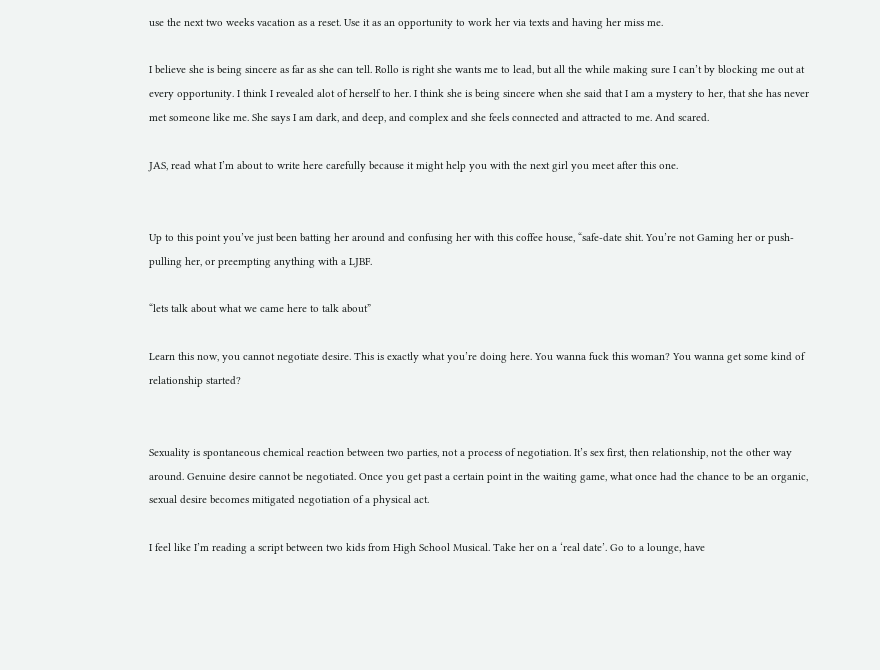use the next two weeks vacation as a reset. Use it as an opportunity to work her via texts and having her miss me.

I believe she is being sincere as far as she can tell. Rollo is right she wants me to lead, but all the while making sure I can’t by blocking me out at every opportunity. I think I revealed alot of herself to her. I think she is being sincere when she said that I am a mystery to her, that she has never met someone like me. She says I am dark, and deep, and complex and she feels connected and attracted to me. And scared.

JAS, read what I’m about to write here carefully because it might help you with the next girl you meet after this one.


Up to this point you’ve just been batting her around and confusing her with this coffee house, “safe-date shit. You’re not Gaming her or push-pulling her, or preempting anything with a LJBF.

“lets talk about what we came here to talk about”

Learn this now, you cannot negotiate desire. This is exactly what you’re doing here. You wanna fuck this woman? You wanna get some kind of relationship started?


Sexuality is spontaneous chemical reaction between two parties, not a process of negotiation. It’s sex first, then relationship, not the other way around. Genuine desire cannot be negotiated. Once you get past a certain point in the waiting game, what once had the chance to be an organic, sexual desire becomes mitigated negotiation of a physical act.

I feel like I’m reading a script between two kids from High School Musical. Take her on a ‘real date’. Go to a lounge, have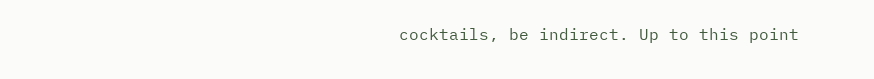cocktails, be indirect. Up to this point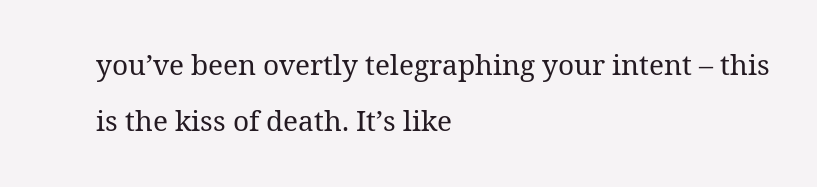you’ve been overtly telegraphing your intent – this is the kiss of death. It’s like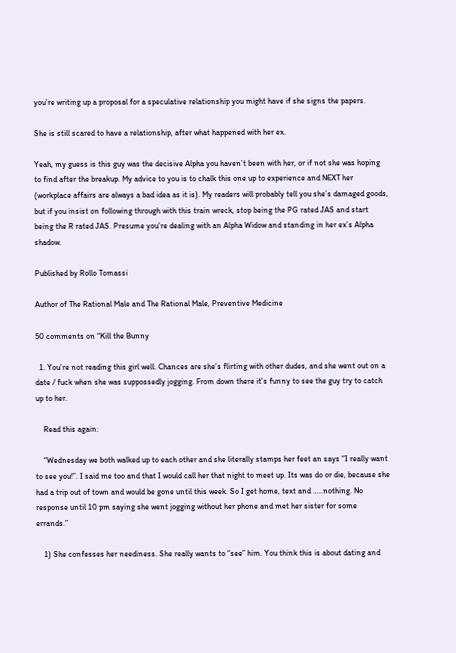you’re writing up a proposal for a speculative relationship you might have if she signs the papers.

She is still scared to have a relationship, after what happened with her ex.

Yeah, my guess is this guy was the decisive Alpha you haven’t been with her, or if not she was hoping to find after the breakup. My advice to you is to chalk this one up to experience and NEXT her (workplace affairs are always a bad idea as it is). My readers will probably tell you she’s damaged goods, but if you insist on following through with this train wreck, stop being the PG rated JAS and start being the R rated JAS. Presume you’re dealing with an Alpha Widow and standing in her ex’s Alpha shadow.

Published by Rollo Tomassi

Author of The Rational Male and The Rational Male, Preventive Medicine

50 comments on “Kill the Bunny

  1. You’re not reading this girl well. Chances are she’s flirting with other dudes, and she went out on a date / fuck when she was suppossedly jogging. From down there it’s funny to see the guy try to catch up to her.

    Read this again:

    “Wednesday we both walked up to each other and she literally stamps her feet an says “I really want to see you!”. I said me too and that I would call her that night to meet up. Its was do or die, because she had a trip out of town and would be gone until this week. So I get home, text and …..nothing. No response until 10 pm saying she went jogging without her phone and met her sister for some errands.”

    1) She confesses her neediness. She really wants to “see” him. You think this is about dating and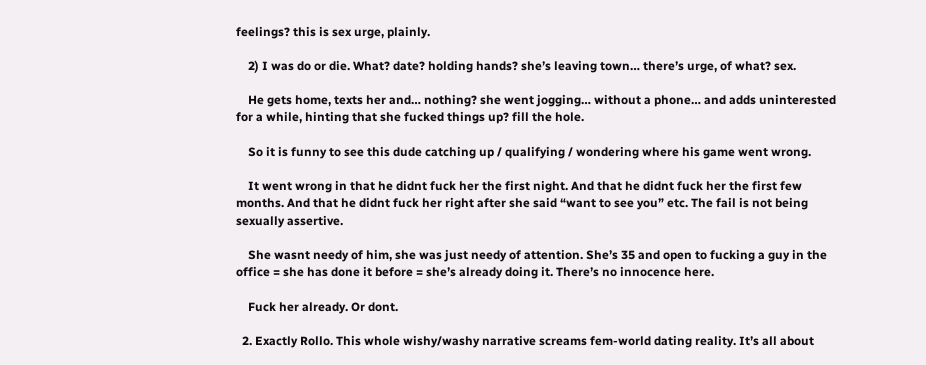feelings? this is sex urge, plainly.

    2) I was do or die. What? date? holding hands? she’s leaving town… there’s urge, of what? sex.

    He gets home, texts her and… nothing? she went jogging… without a phone… and adds uninterested for a while, hinting that she fucked things up? fill the hole.

    So it is funny to see this dude catching up / qualifying / wondering where his game went wrong.

    It went wrong in that he didnt fuck her the first night. And that he didnt fuck her the first few months. And that he didnt fuck her right after she said “want to see you” etc. The fail is not being sexually assertive.

    She wasnt needy of him, she was just needy of attention. She’s 35 and open to fucking a guy in the office = she has done it before = she’s already doing it. There’s no innocence here.

    Fuck her already. Or dont.

  2. Exactly Rollo. This whole wishy/washy narrative screams fem-world dating reality. It’s all about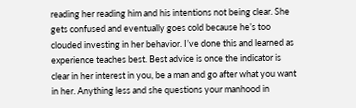reading her reading him and his intentions not being clear. She gets confused and eventually goes cold because he’s too clouded investing in her behavior. I’ve done this and learned as experience teaches best. Best advice is once the indicator is clear in her interest in you, be a man and go after what you want in her. Anything less and she questions your manhood in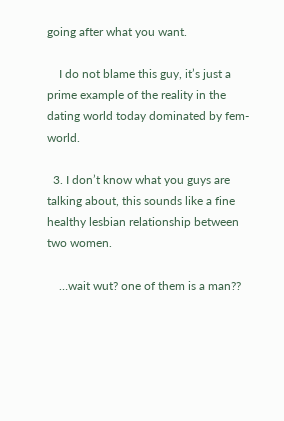going after what you want.

    I do not blame this guy, it’s just a prime example of the reality in the dating world today dominated by fem-world.

  3. I don’t know what you guys are talking about, this sounds like a fine healthy lesbian relationship between two women.

    …wait wut? one of them is a man??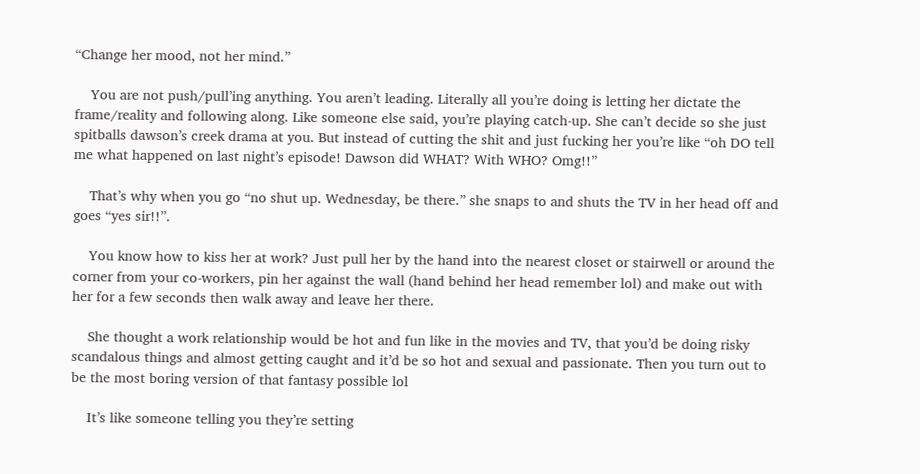“Change her mood, not her mind.”

    You are not push/pull’ing anything. You aren’t leading. Literally all you’re doing is letting her dictate the frame/reality and following along. Like someone else said, you’re playing catch-up. She can’t decide so she just spitballs dawson’s creek drama at you. But instead of cutting the shit and just fucking her you’re like “oh DO tell me what happened on last night’s episode! Dawson did WHAT? With WHO? Omg!!”

    That’s why when you go “no shut up. Wednesday, be there.” she snaps to and shuts the TV in her head off and goes “yes sir!!”.

    You know how to kiss her at work? Just pull her by the hand into the nearest closet or stairwell or around the corner from your co-workers, pin her against the wall (hand behind her head remember lol) and make out with her for a few seconds then walk away and leave her there.

    She thought a work relationship would be hot and fun like in the movies and TV, that you’d be doing risky scandalous things and almost getting caught and it’d be so hot and sexual and passionate. Then you turn out to be the most boring version of that fantasy possible lol

    It’s like someone telling you they’re setting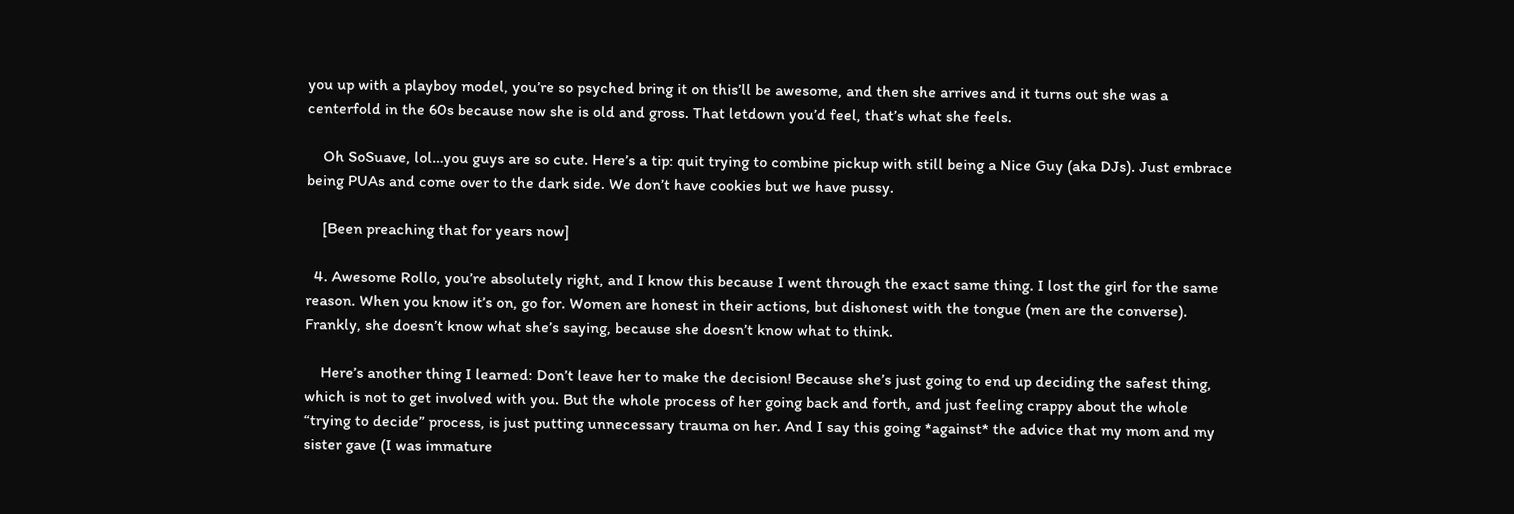you up with a playboy model, you’re so psyched bring it on this’ll be awesome, and then she arrives and it turns out she was a centerfold in the 60s because now she is old and gross. That letdown you’d feel, that’s what she feels.

    Oh SoSuave, lol…you guys are so cute. Here’s a tip: quit trying to combine pickup with still being a Nice Guy (aka DJs). Just embrace being PUAs and come over to the dark side. We don’t have cookies but we have pussy.

    [Been preaching that for years now]

  4. Awesome Rollo, you’re absolutely right, and I know this because I went through the exact same thing. I lost the girl for the same reason. When you know it’s on, go for. Women are honest in their actions, but dishonest with the tongue (men are the converse). Frankly, she doesn’t know what she’s saying, because she doesn’t know what to think.

    Here’s another thing I learned: Don’t leave her to make the decision! Because she’s just going to end up deciding the safest thing, which is not to get involved with you. But the whole process of her going back and forth, and just feeling crappy about the whole “trying to decide” process, is just putting unnecessary trauma on her. And I say this going *against* the advice that my mom and my sister gave (I was immature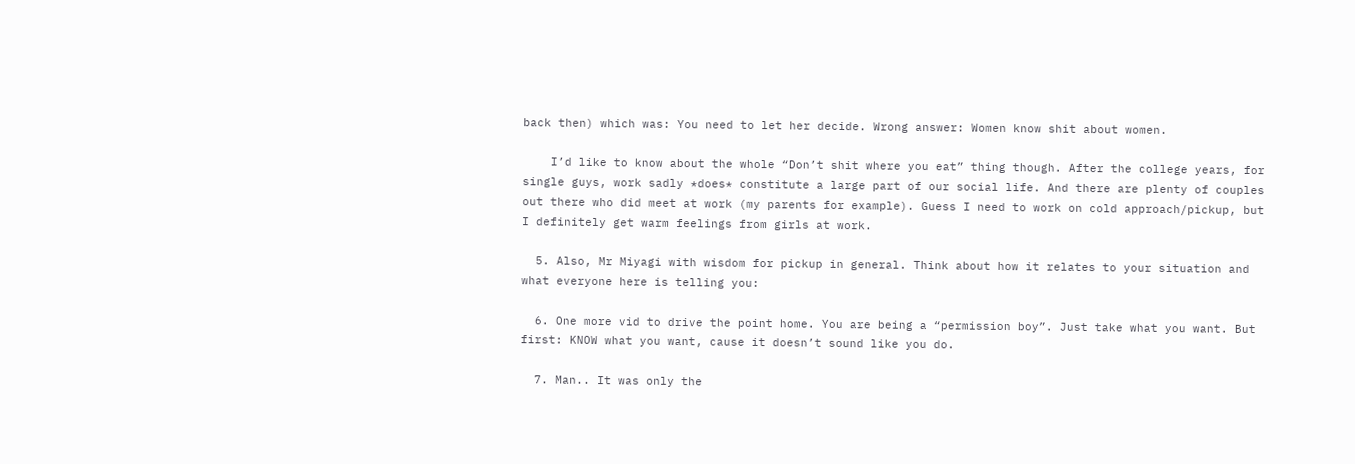back then) which was: You need to let her decide. Wrong answer: Women know shit about women.

    I’d like to know about the whole “Don’t shit where you eat” thing though. After the college years, for single guys, work sadly *does* constitute a large part of our social life. And there are plenty of couples out there who did meet at work (my parents for example). Guess I need to work on cold approach/pickup, but I definitely get warm feelings from girls at work.

  5. Also, Mr Miyagi with wisdom for pickup in general. Think about how it relates to your situation and what everyone here is telling you:

  6. One more vid to drive the point home. You are being a “permission boy”. Just take what you want. But first: KNOW what you want, cause it doesn’t sound like you do.

  7. Man.. It was only the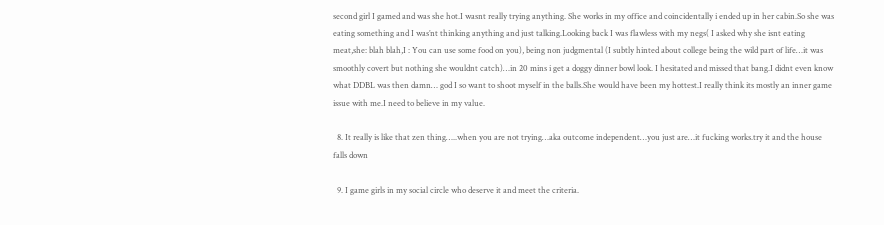second girl I gamed and was she hot.I wasnt really trying anything. She works in my office and coincidentally i ended up in her cabin.So she was eating something and I was’nt thinking anything and just talking.Looking back I was flawless with my negs( I asked why she isnt eating meat,she: blah blah,I : You can use some food on you), being non judgmental (I subtly hinted about college being the wild part of life…it was smoothly covert but nothing she wouldnt catch)…in 20 mins i get a doggy dinner bowl look. I hesitated and missed that bang.I didnt even know what DDBL was then damn… god I so want to shoot myself in the balls.She would have been my hottest.I really think its mostly an inner game issue with me.I need to believe in my value.

  8. It really is like that zen thing…..when you are not trying…aka outcome independent…you just are…it fucking works.try it and the house falls down

  9. I game girls in my social circle who deserve it and meet the criteria.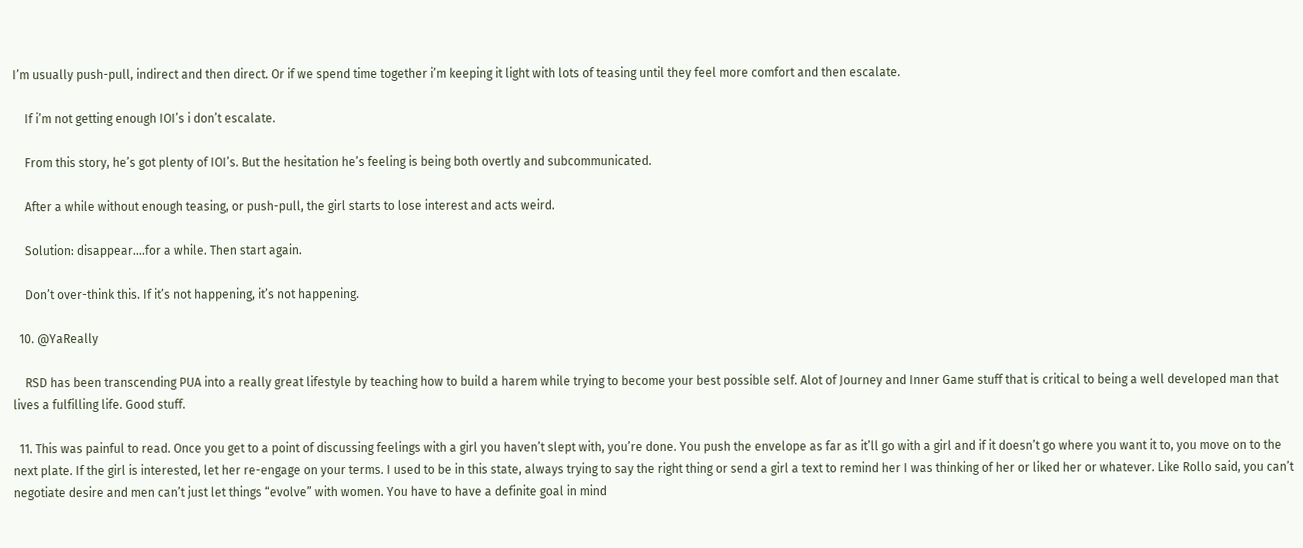I’m usually push-pull, indirect and then direct. Or if we spend time together i’m keeping it light with lots of teasing until they feel more comfort and then escalate.

    If i’m not getting enough IOI’s i don’t escalate.

    From this story, he’s got plenty of IOI’s. But the hesitation he’s feeling is being both overtly and subcommunicated.

    After a while without enough teasing, or push-pull, the girl starts to lose interest and acts weird.

    Solution: disappear….for a while. Then start again.

    Don’t over-think this. If it’s not happening, it’s not happening.

  10. @YaReally

    RSD has been transcending PUA into a really great lifestyle by teaching how to build a harem while trying to become your best possible self. Alot of Journey and Inner Game stuff that is critical to being a well developed man that lives a fulfilling life. Good stuff.

  11. This was painful to read. Once you get to a point of discussing feelings with a girl you haven’t slept with, you’re done. You push the envelope as far as it’ll go with a girl and if it doesn’t go where you want it to, you move on to the next plate. If the girl is interested, let her re-engage on your terms. I used to be in this state, always trying to say the right thing or send a girl a text to remind her I was thinking of her or liked her or whatever. Like Rollo said, you can’t negotiate desire and men can’t just let things “evolve” with women. You have to have a definite goal in mind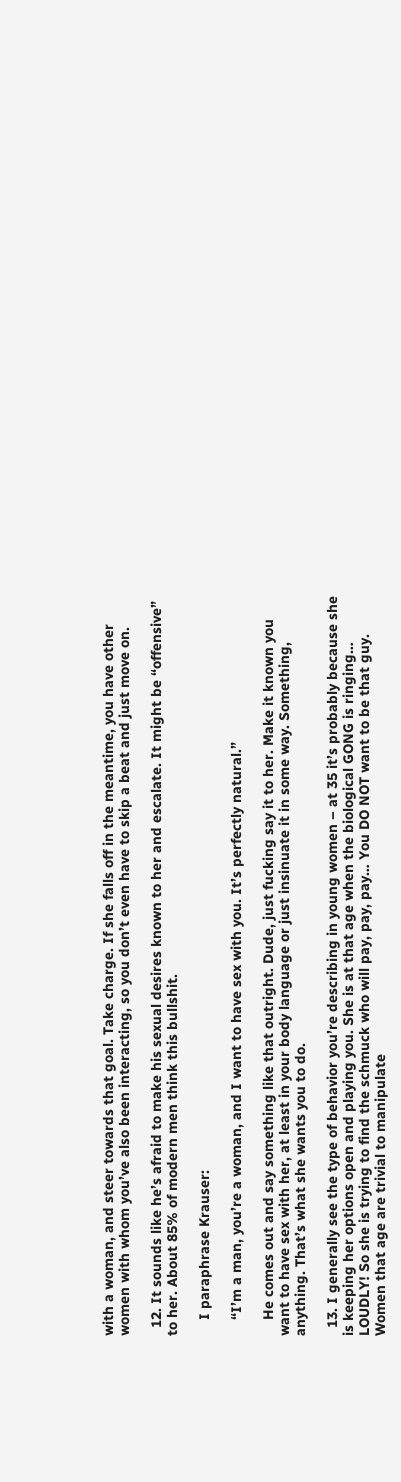with a woman, and steer towards that goal. Take charge. If she falls off in the meantime, you have other women with whom you’ve also been interacting, so you don’t even have to skip a beat and just move on.

  12. It sounds like he’s afraid to make his sexual desires known to her and escalate. It might be “offensive” to her. About 85% of modern men think this bullshit.

    I paraphrase Krauser:

    “I’m a man, you’re a woman, and I want to have sex with you. It’s perfectly natural.”

    He comes out and say something like that outright. Dude, just fucking say it to her. Make it known you want to have sex with her, at least in your body language or just insinuate it in some way. Something, anything. That’s what she wants you to do.

  13. I generally see the type of behavior you’re describing in young women – at 35 it’s probably because she is keeping her options open and playing you. She is at that age when the biological GONG is ringing… LOUDLY! So she is trying to find the schmuck who will pay, pay, pay… You DO NOT want to be that guy. Women that age are trivial to manipulate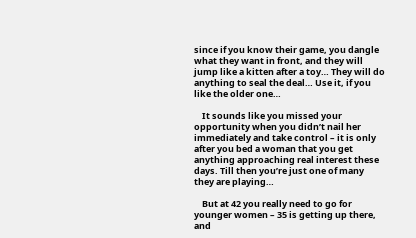since if you know their game, you dangle what they want in front, and they will jump like a kitten after a toy… They will do anything to seal the deal… Use it, if you like the older one…

    It sounds like you missed your opportunity when you didn’t nail her immediately and take control – it is only after you bed a woman that you get anything approaching real interest these days. Till then you’re just one of many they are playing…

    But at 42 you really need to go for younger women – 35 is getting up there, and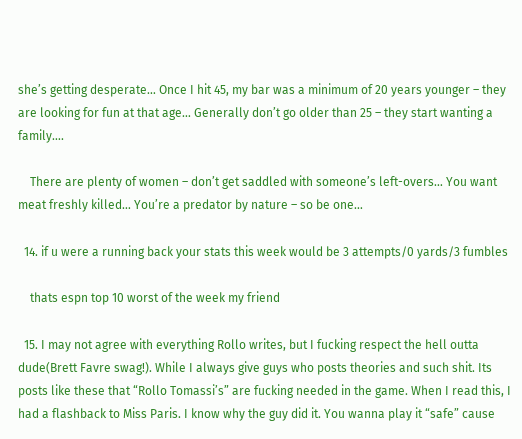she’s getting desperate… Once I hit 45, my bar was a minimum of 20 years younger – they are looking for fun at that age… Generally don’t go older than 25 – they start wanting a family….

    There are plenty of women – don’t get saddled with someone’s left-overs… You want meat freshly killed… You’re a predator by nature – so be one…

  14. if u were a running back your stats this week would be 3 attempts/0 yards/3 fumbles

    thats espn top 10 worst of the week my friend

  15. I may not agree with everything Rollo writes, but I fucking respect the hell outta dude(Brett Favre swag!). While I always give guys who posts theories and such shit. Its posts like these that “Rollo Tomassi’s” are fucking needed in the game. When I read this, I had a flashback to Miss Paris. I know why the guy did it. You wanna play it “safe” cause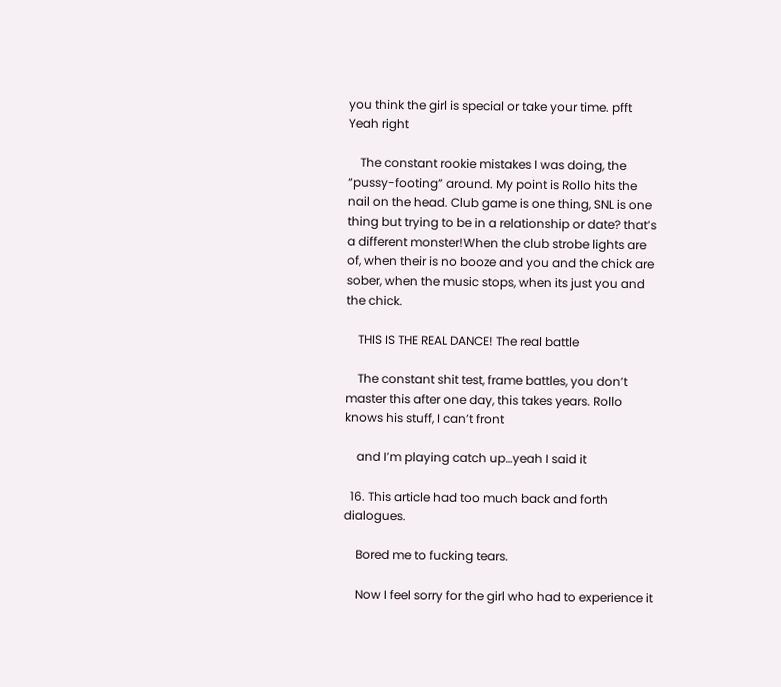you think the girl is special or take your time. pfft Yeah right

    The constant rookie mistakes I was doing, the “pussy-footing” around. My point is Rollo hits the nail on the head. Club game is one thing, SNL is one thing but trying to be in a relationship or date? that’s a different monster!When the club strobe lights are of, when their is no booze and you and the chick are sober, when the music stops, when its just you and the chick.

    THIS IS THE REAL DANCE! The real battle

    The constant shit test, frame battles, you don’t master this after one day, this takes years. Rollo knows his stuff, I can’t front

    and I’m playing catch up…yeah I said it

  16. This article had too much back and forth dialogues.

    Bored me to fucking tears.

    Now I feel sorry for the girl who had to experience it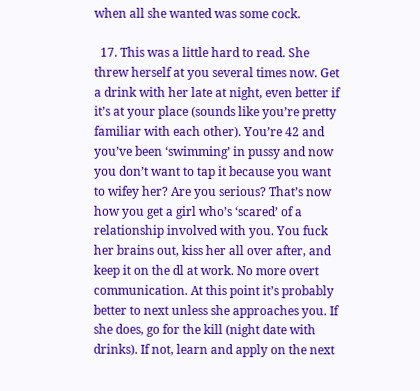when all she wanted was some cock.

  17. This was a little hard to read. She threw herself at you several times now. Get a drink with her late at night, even better if it’s at your place (sounds like you’re pretty familiar with each other). You’re 42 and you’ve been ‘swimming’ in pussy and now you don’t want to tap it because you want to wifey her? Are you serious? That’s now how you get a girl who’s ‘scared’ of a relationship involved with you. You fuck her brains out, kiss her all over after, and keep it on the dl at work. No more overt communication. At this point it’s probably better to next unless she approaches you. If she does, go for the kill (night date with drinks). If not, learn and apply on the next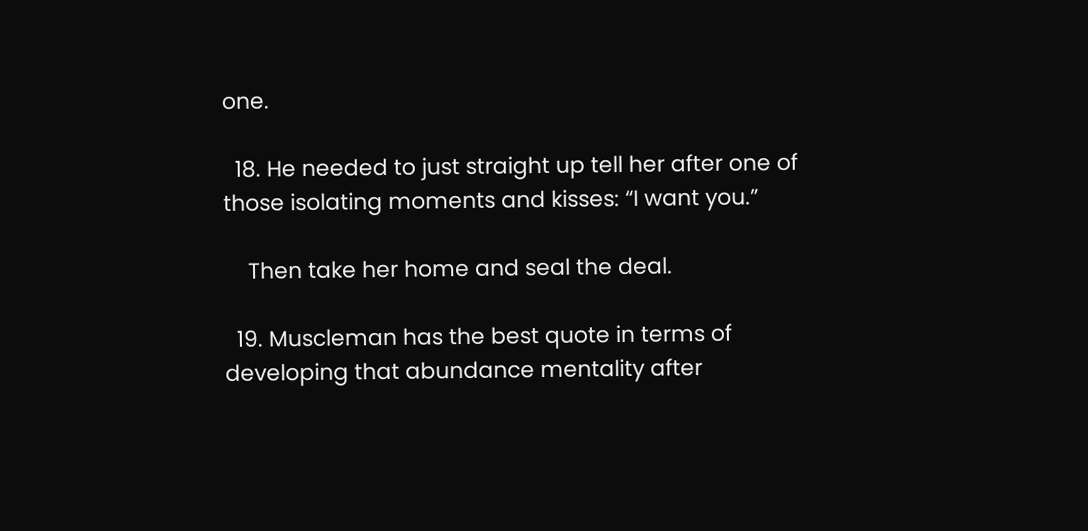one.

  18. He needed to just straight up tell her after one of those isolating moments and kisses: “I want you.”

    Then take her home and seal the deal.

  19. Muscleman has the best quote in terms of developing that abundance mentality after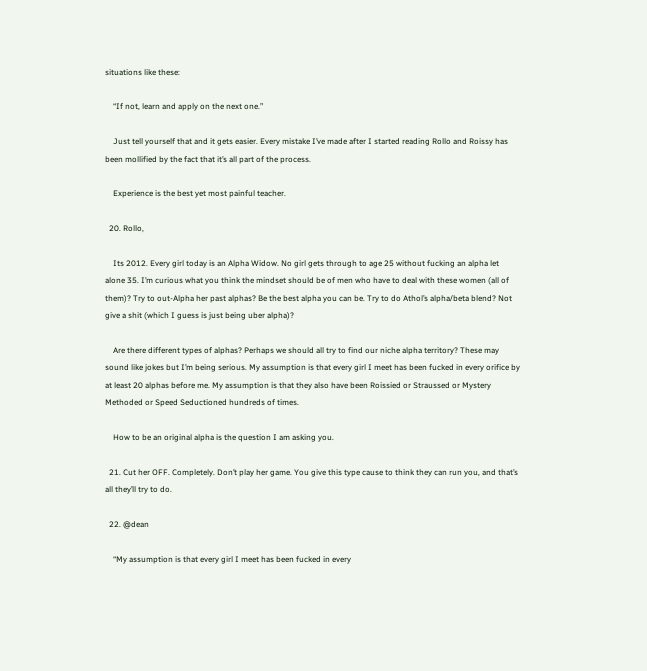situations like these:

    “If not, learn and apply on the next one.”

    Just tell yourself that and it gets easier. Every mistake I’ve made after I started reading Rollo and Roissy has been mollified by the fact that it’s all part of the process.

    Experience is the best yet most painful teacher.

  20. Rollo,

    Its 2012. Every girl today is an Alpha Widow. No girl gets through to age 25 without fucking an alpha let alone 35. I’m curious what you think the mindset should be of men who have to deal with these women (all of them)? Try to out-Alpha her past alphas? Be the best alpha you can be. Try to do Athol’s alpha/beta blend? Not give a shit (which I guess is just being uber alpha)?

    Are there different types of alphas? Perhaps we should all try to find our niche alpha territory? These may sound like jokes but I’m being serious. My assumption is that every girl I meet has been fucked in every orifice by at least 20 alphas before me. My assumption is that they also have been Roissied or Straussed or Mystery Methoded or Speed Seductioned hundreds of times.

    How to be an original alpha is the question I am asking you.

  21. Cut her OFF. Completely. Don’t play her game. You give this type cause to think they can run you, and that’s all they’ll try to do.

  22. @dean

    “My assumption is that every girl I meet has been fucked in every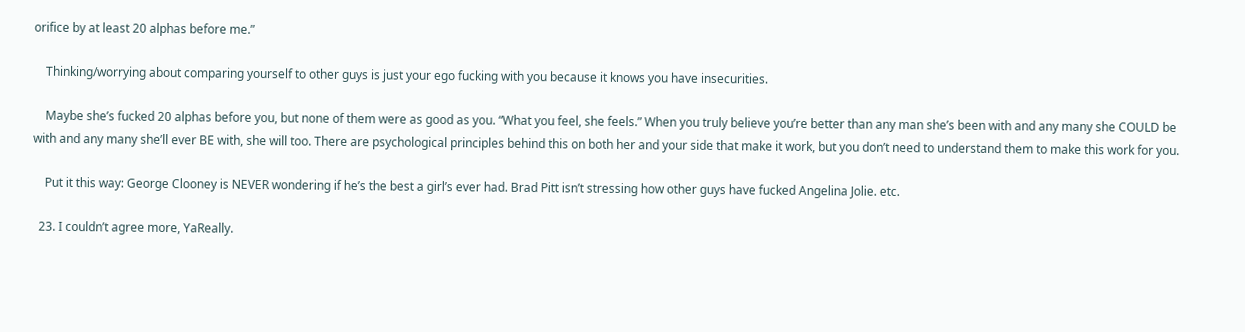orifice by at least 20 alphas before me.”

    Thinking/worrying about comparing yourself to other guys is just your ego fucking with you because it knows you have insecurities.

    Maybe she’s fucked 20 alphas before you, but none of them were as good as you. “What you feel, she feels.” When you truly believe you’re better than any man she’s been with and any many she COULD be with and any many she’ll ever BE with, she will too. There are psychological principles behind this on both her and your side that make it work, but you don’t need to understand them to make this work for you.

    Put it this way: George Clooney is NEVER wondering if he’s the best a girl’s ever had. Brad Pitt isn’t stressing how other guys have fucked Angelina Jolie. etc.

  23. I couldn’t agree more, YaReally.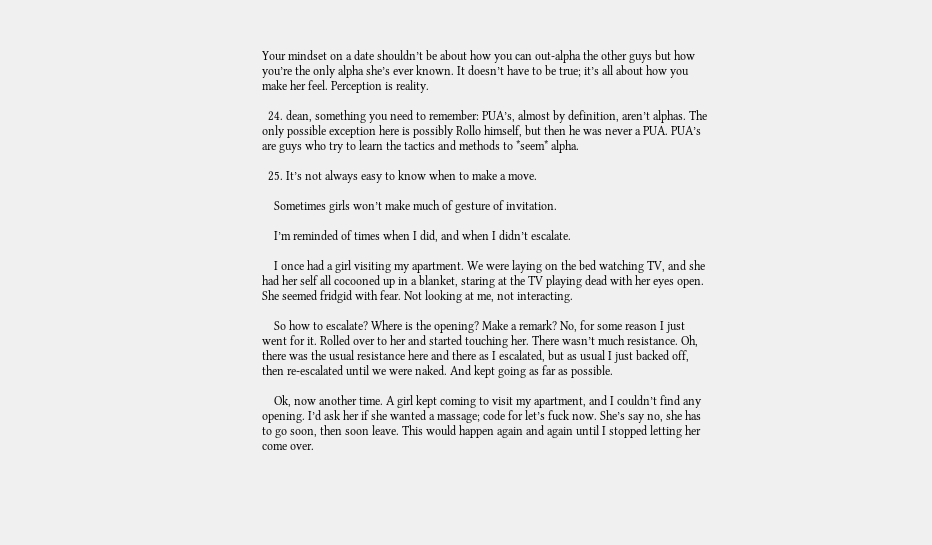Your mindset on a date shouldn’t be about how you can out-alpha the other guys but how you’re the only alpha she’s ever known. It doesn’t have to be true; it’s all about how you make her feel. Perception is reality.

  24. dean, something you need to remember: PUA’s, almost by definition, aren’t alphas. The only possible exception here is possibly Rollo himself, but then he was never a PUA. PUA’s are guys who try to learn the tactics and methods to *seem* alpha.

  25. It’s not always easy to know when to make a move.

    Sometimes girls won’t make much of gesture of invitation.

    I’m reminded of times when I did, and when I didn’t escalate.

    I once had a girl visiting my apartment. We were laying on the bed watching TV, and she had her self all cocooned up in a blanket, staring at the TV playing dead with her eyes open. She seemed fridgid with fear. Not looking at me, not interacting.

    So how to escalate? Where is the opening? Make a remark? No, for some reason I just went for it. Rolled over to her and started touching her. There wasn’t much resistance. Oh, there was the usual resistance here and there as I escalated, but as usual I just backed off, then re-escalated until we were naked. And kept going as far as possible.

    Ok, now another time. A girl kept coming to visit my apartment, and I couldn’t find any opening. I’d ask her if she wanted a massage; code for let’s fuck now. She’s say no, she has to go soon, then soon leave. This would happen again and again until I stopped letting her come over.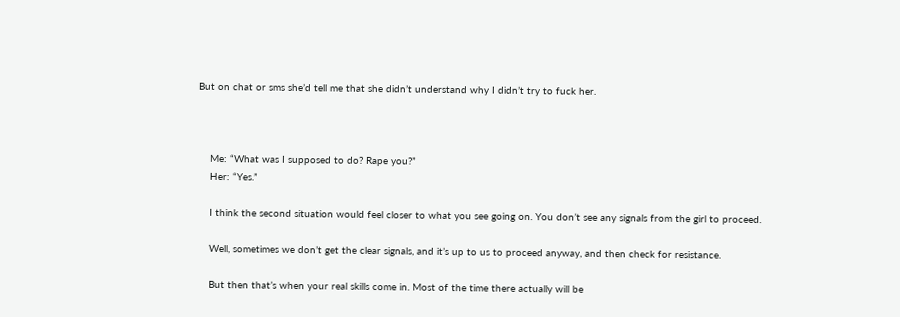But on chat or sms she’d tell me that she didn’t understand why I didn’t try to fuck her.



    Me: “What was I supposed to do? Rape you?”
    Her: “Yes.”

    I think the second situation would feel closer to what you see going on. You don’t see any signals from the girl to proceed.

    Well, sometimes we don’t get the clear signals, and it’s up to us to proceed anyway, and then check for resistance.

    But then that’s when your real skills come in. Most of the time there actually will be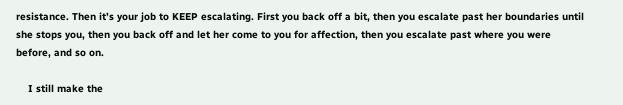resistance. Then it’s your job to KEEP escalating. First you back off a bit, then you escalate past her boundaries until she stops you, then you back off and let her come to you for affection, then you escalate past where you were before, and so on.

    I still make the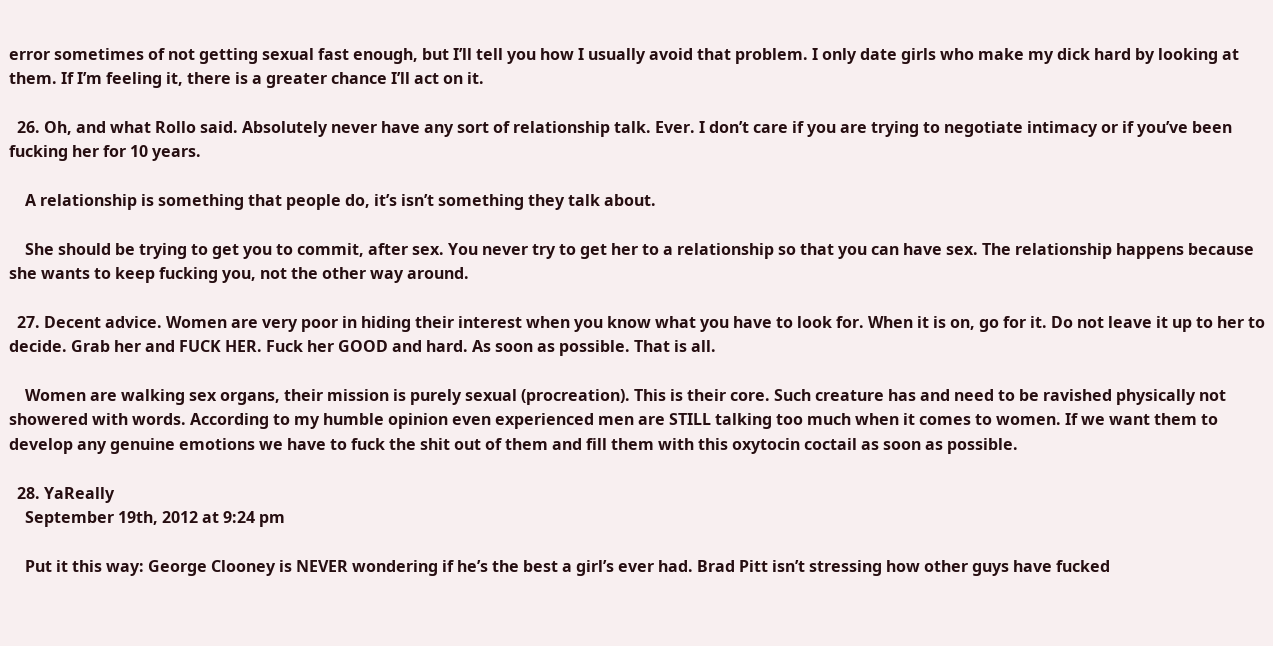error sometimes of not getting sexual fast enough, but I’ll tell you how I usually avoid that problem. I only date girls who make my dick hard by looking at them. If I’m feeling it, there is a greater chance I’ll act on it.

  26. Oh, and what Rollo said. Absolutely never have any sort of relationship talk. Ever. I don’t care if you are trying to negotiate intimacy or if you’ve been fucking her for 10 years.

    A relationship is something that people do, it’s isn’t something they talk about.

    She should be trying to get you to commit, after sex. You never try to get her to a relationship so that you can have sex. The relationship happens because she wants to keep fucking you, not the other way around.

  27. Decent advice. Women are very poor in hiding their interest when you know what you have to look for. When it is on, go for it. Do not leave it up to her to decide. Grab her and FUCK HER. Fuck her GOOD and hard. As soon as possible. That is all.

    Women are walking sex organs, their mission is purely sexual (procreation). This is their core. Such creature has and need to be ravished physically not showered with words. According to my humble opinion even experienced men are STILL talking too much when it comes to women. If we want them to develop any genuine emotions we have to fuck the shit out of them and fill them with this oxytocin coctail as soon as possible.

  28. YaReally
    September 19th, 2012 at 9:24 pm

    Put it this way: George Clooney is NEVER wondering if he’s the best a girl’s ever had. Brad Pitt isn’t stressing how other guys have fucked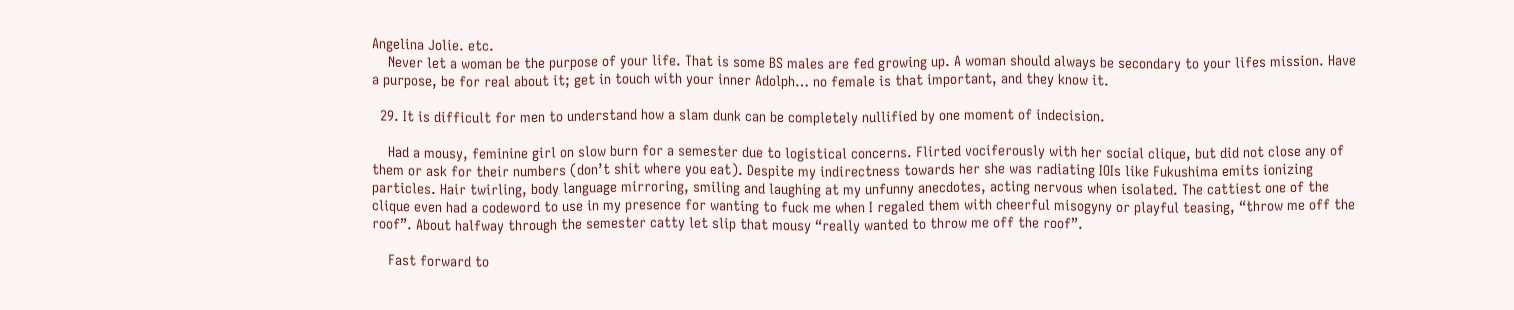Angelina Jolie. etc.
    Never let a woman be the purpose of your life. That is some BS males are fed growing up. A woman should always be secondary to your lifes mission. Have a purpose, be for real about it; get in touch with your inner Adolph… no female is that important, and they know it.

  29. It is difficult for men to understand how a slam dunk can be completely nullified by one moment of indecision.

    Had a mousy, feminine girl on slow burn for a semester due to logistical concerns. Flirted vociferously with her social clique, but did not close any of them or ask for their numbers (don’t shit where you eat). Despite my indirectness towards her she was radiating IOIs like Fukushima emits ionizing particles. Hair twirling, body language mirroring, smiling and laughing at my unfunny anecdotes, acting nervous when isolated. The cattiest one of the clique even had a codeword to use in my presence for wanting to fuck me when I regaled them with cheerful misogyny or playful teasing, “throw me off the roof”. About halfway through the semester catty let slip that mousy “really wanted to throw me off the roof”.

    Fast forward to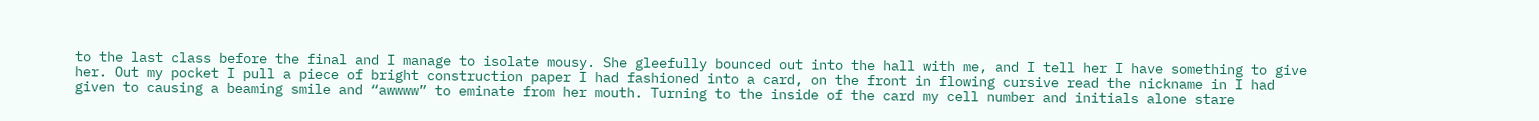to the last class before the final and I manage to isolate mousy. She gleefully bounced out into the hall with me, and I tell her I have something to give her. Out my pocket I pull a piece of bright construction paper I had fashioned into a card, on the front in flowing cursive read the nickname in I had given to causing a beaming smile and “awwww” to eminate from her mouth. Turning to the inside of the card my cell number and initials alone stare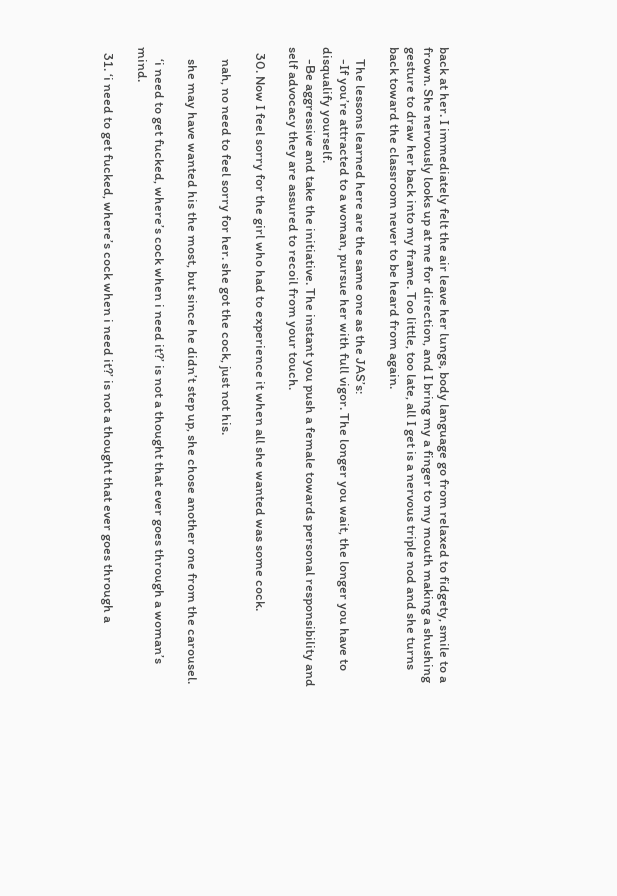back at her. I immediately felt the air leave her lungs, body language go from relaxed to fidgety, smile to a frown. She nervously looks up at me for direction, and I bring my a finger to my mouth making a shushing gesture to draw her back into my frame. Too little, too late, all I get is a nervous triple nod and she turns back toward the classroom never to be heard from again.

    The lessons learned here are the same one as the JAS’s:
    -If you’re attracted to a woman, pursue her with full vigor. The longer you wait, the longer you have to disqualify yourself.
    -Be aggressive and take the initiative. The instant you push a female towards personal responsibility and self advocacy they are assured to recoil from your touch.

  30. Now I feel sorry for the girl who had to experience it when all she wanted was some cock.

    nah, no need to feel sorry for her. she got the cock, just not his.

    she may have wanted his the most, but since he didn’t step up, she chose another one from the carousel.

    ‘i need to get fucked, where’s cock when i need it?’ is not a thought that ever goes through a woman’s mind.

  31. ‘i need to get fucked, where’s cock when i need it?’ is not a thought that ever goes through a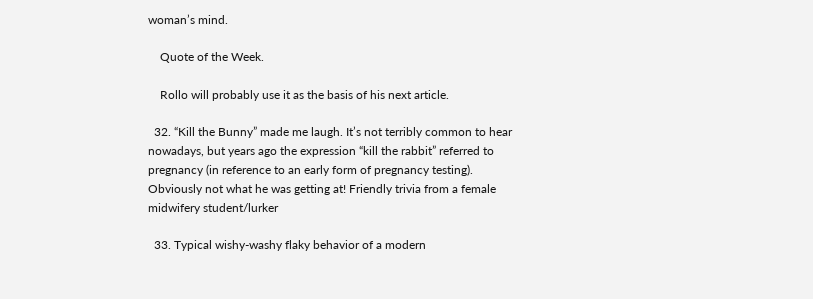woman’s mind.

    Quote of the Week.

    Rollo will probably use it as the basis of his next article.

  32. “Kill the Bunny” made me laugh. It’s not terribly common to hear nowadays, but years ago the expression “kill the rabbit” referred to pregnancy (in reference to an early form of pregnancy testing). Obviously not what he was getting at! Friendly trivia from a female midwifery student/lurker

  33. Typical wishy-washy flaky behavior of a modern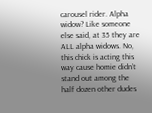carousel rider. Alpha widow? Like someone else said, at 35 they are ALL alpha widows. No, this chick is acting this way cause homie didn’t stand out among the half dozen other dudes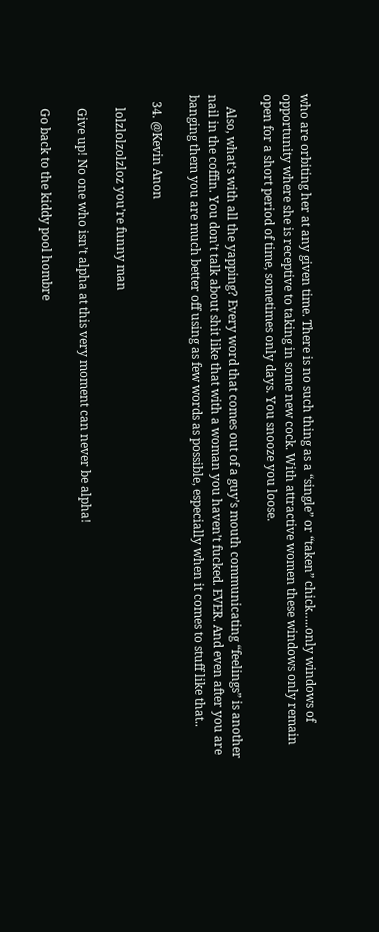who are orbiting her at any given time. There is no such thing as a “single” or “taken” chick…..only windows of opportunity where she is receptive to taking in some new cock. With attractive women these windows only remain open for a short period of time, sometimes only days. You snooze you loose.

    Also, what’s with all the yapping? Every word that comes out of a guy’s mouth communicating “feelings” is another nail in the coffin. You don’t talk about shit like that with a woman you haven’t fucked. EVER. And even after you are banging them you are much better off using as few words as possible, especially when it comes to stuff like that..

  34. @Kevin Anon

    lolzlolzolzloz you’re funny man

    Give up! No one who isn’t alpha at this very moment can never be alpha!

    Go back to the kiddy pool hombre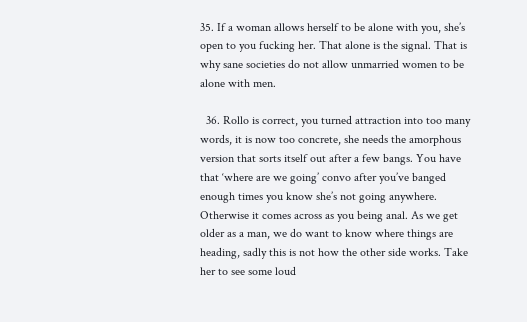35. If a woman allows herself to be alone with you, she’s open to you fucking her. That alone is the signal. That is why sane societies do not allow unmarried women to be alone with men.

  36. Rollo is correct, you turned attraction into too many words, it is now too concrete, she needs the amorphous version that sorts itself out after a few bangs. You have that ‘where are we going’ convo after you’ve banged enough times you know she’s not going anywhere. Otherwise it comes across as you being anal. As we get older as a man, we do want to know where things are heading, sadly this is not how the other side works. Take her to see some loud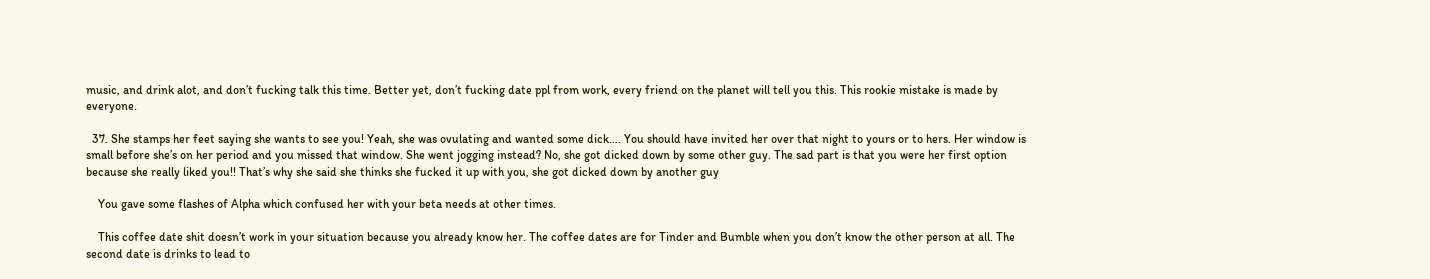music, and drink alot, and don’t fucking talk this time. Better yet, don’t fucking date ppl from work, every friend on the planet will tell you this. This rookie mistake is made by everyone.

  37. She stamps her feet saying she wants to see you! Yeah, she was ovulating and wanted some dick…. You should have invited her over that night to yours or to hers. Her window is small before she’s on her period and you missed that window. She went jogging instead? No, she got dicked down by some other guy. The sad part is that you were her first option because she really liked you!! That’s why she said she thinks she fucked it up with you, she got dicked down by another guy

    You gave some flashes of Alpha which confused her with your beta needs at other times.

    This coffee date shit doesn’t work in your situation because you already know her. The coffee dates are for Tinder and Bumble when you don’t know the other person at all. The second date is drinks to lead to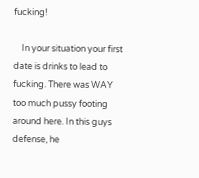fucking!

    In your situation your first date is drinks to lead to fucking. There was WAY too much pussy footing around here. In this guys defense, he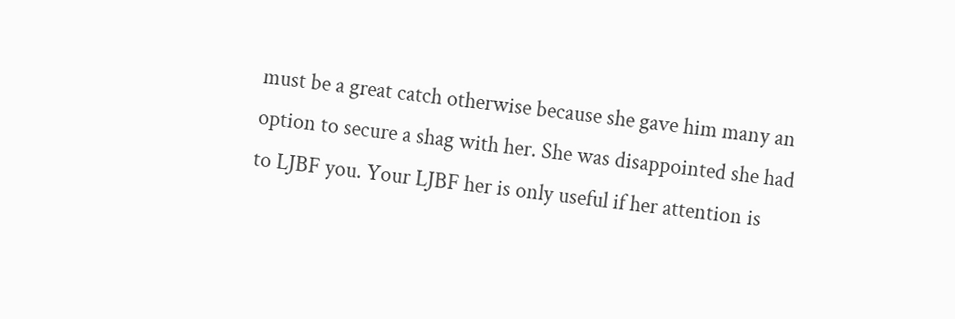must be a great catch otherwise because she gave him many an option to secure a shag with her. She was disappointed she had to LJBF you. Your LJBF her is only useful if her attention is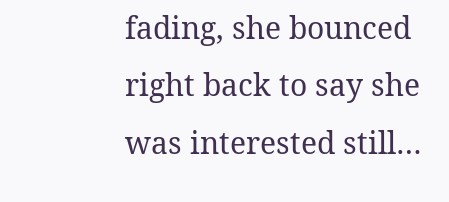fading, she bounced right back to say she was interested still…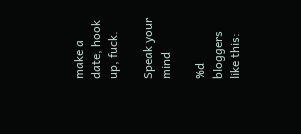make a date, hook up, fuck.

Speak your mind

%d bloggers like this: